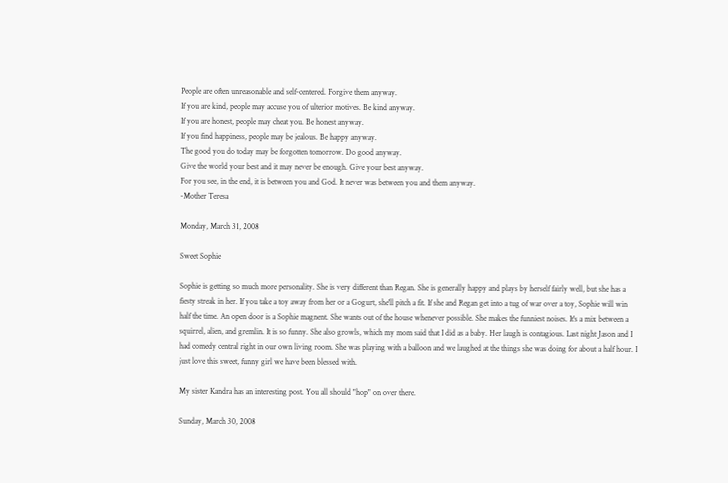People are often unreasonable and self-centered. Forgive them anyway.
If you are kind, people may accuse you of ulterior motives. Be kind anyway.
If you are honest, people may cheat you. Be honest anyway.
If you find happiness, people may be jealous. Be happy anyway.
The good you do today may be forgotten tomorrow. Do good anyway.
Give the world your best and it may never be enough. Give your best anyway.
For you see, in the end, it is between you and God. It never was between you and them anyway.
-Mother Teresa

Monday, March 31, 2008

Sweet Sophie

Sophie is getting so much more personality. She is very different than Regan. She is generally happy and plays by herself fairly well, but she has a fiesty streak in her. If you take a toy away from her or a Gogurt, she'll pitch a fit. If she and Regan get into a tug of war over a toy, Sophie will win half the time. An open door is a Sophie magnent. She wants out of the house whenever possible. She makes the funniest noises. It's a mix between a squirrel, alien, and gremlin. It is so funny. She also growls, which my mom said that I did as a baby. Her laugh is contagious. Last night Jason and I had comedy central right in our own living room. She was playing with a balloon and we laughed at the things she was doing for about a half hour. I just love this sweet, funny girl we have been blessed with.

My sister Kandra has an interesting post. You all should "hop" on over there.

Sunday, March 30, 2008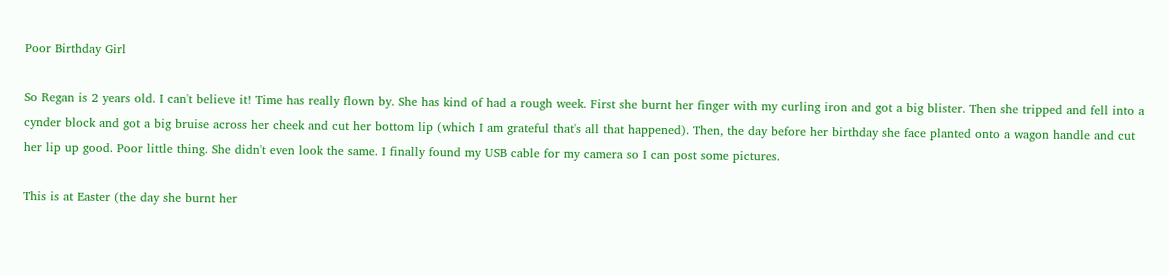Poor Birthday Girl

So Regan is 2 years old. I can't believe it! Time has really flown by. She has kind of had a rough week. First she burnt her finger with my curling iron and got a big blister. Then she tripped and fell into a cynder block and got a big bruise across her cheek and cut her bottom lip (which I am grateful that's all that happened). Then, the day before her birthday she face planted onto a wagon handle and cut her lip up good. Poor little thing. She didn't even look the same. I finally found my USB cable for my camera so I can post some pictures.

This is at Easter (the day she burnt her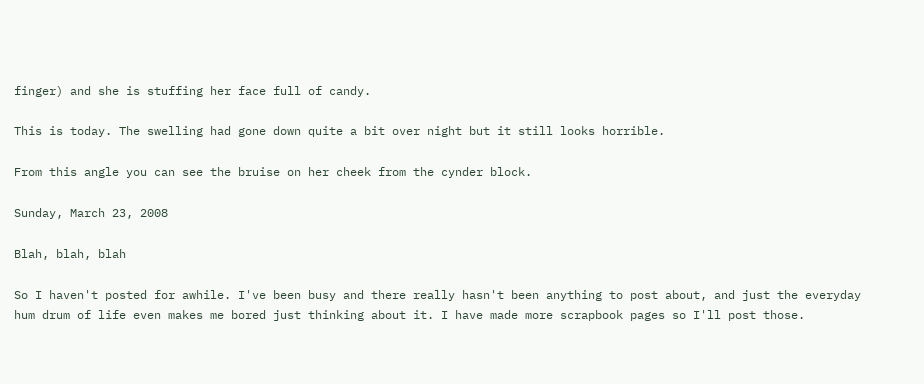finger) and she is stuffing her face full of candy.

This is today. The swelling had gone down quite a bit over night but it still looks horrible.

From this angle you can see the bruise on her cheek from the cynder block.

Sunday, March 23, 2008

Blah, blah, blah

So I haven't posted for awhile. I've been busy and there really hasn't been anything to post about, and just the everyday hum drum of life even makes me bored just thinking about it. I have made more scrapbook pages so I'll post those.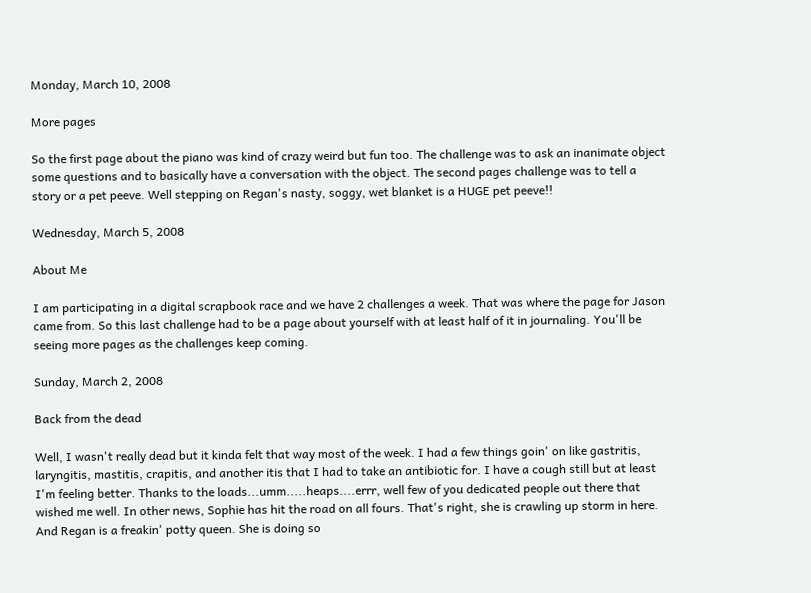Monday, March 10, 2008

More pages

So the first page about the piano was kind of crazy weird but fun too. The challenge was to ask an inanimate object some questions and to basically have a conversation with the object. The second pages challenge was to tell a story or a pet peeve. Well stepping on Regan's nasty, soggy, wet blanket is a HUGE pet peeve!!

Wednesday, March 5, 2008

About Me

I am participating in a digital scrapbook race and we have 2 challenges a week. That was where the page for Jason came from. So this last challenge had to be a page about yourself with at least half of it in journaling. You'll be seeing more pages as the challenges keep coming.

Sunday, March 2, 2008

Back from the dead

Well, I wasn't really dead but it kinda felt that way most of the week. I had a few things goin' on like gastritis, laryngitis, mastitis, crapitis, and another itis that I had to take an antibiotic for. I have a cough still but at least I'm feeling better. Thanks to the loads...umm.....heaps....errr, well few of you dedicated people out there that wished me well. In other news, Sophie has hit the road on all fours. That's right, she is crawling up storm in here. And Regan is a freakin' potty queen. She is doing so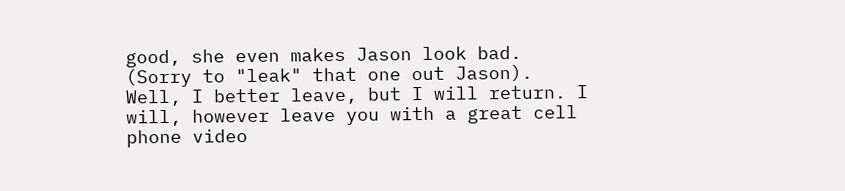good, she even makes Jason look bad. (Sorry to "leak" that one out Jason). Well, I better leave, but I will return. I will, however leave you with a great cell phone video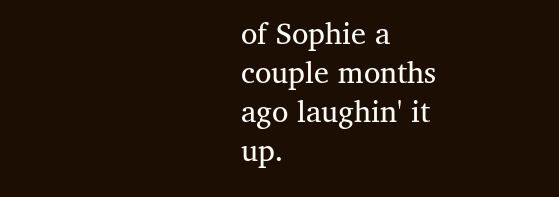of Sophie a couple months ago laughin' it up.